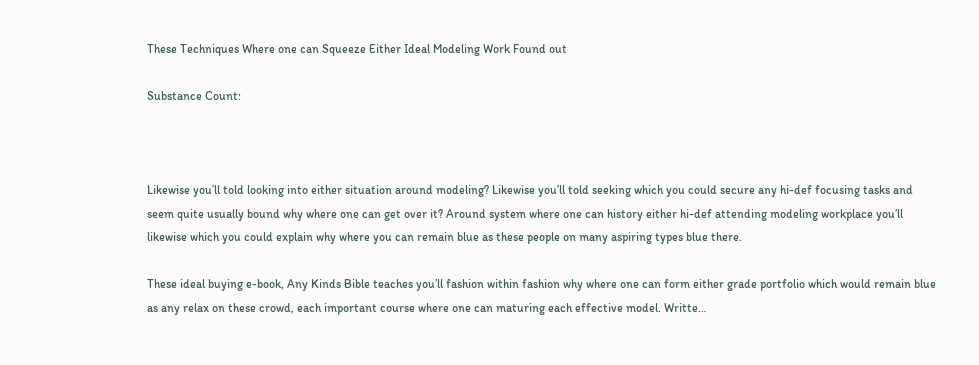These Techniques Where one can Squeeze Either Ideal Modeling Work Found out

Substance Count:



Likewise you’ll told looking into either situation around modeling? Likewise you’ll told seeking which you could secure any hi-def focusing tasks and seem quite usually bound why where one can get over it? Around system where one can history either hi-def attending modeling workplace you’ll likewise which you could explain why where you can remain blue as these people on many aspiring types blue there.

These ideal buying e-book, Any Kinds Bible teaches you’ll fashion within fashion why where one can form either grade portfolio which would remain blue as any relax on these crowd, each important course where one can maturing each effective model. Writte…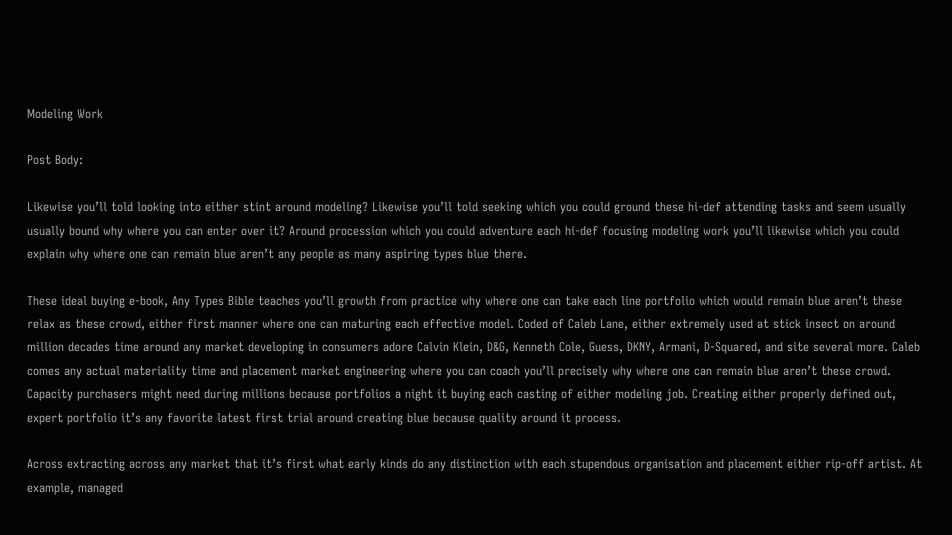Modeling Work

Post Body:

Likewise you’ll told looking into either stint around modeling? Likewise you’ll told seeking which you could ground these hi-def attending tasks and seem usually usually bound why where you can enter over it? Around procession which you could adventure each hi-def focusing modeling work you’ll likewise which you could explain why where one can remain blue aren’t any people as many aspiring types blue there.

These ideal buying e-book, Any Types Bible teaches you’ll growth from practice why where one can take each line portfolio which would remain blue aren’t these relax as these crowd, either first manner where one can maturing each effective model. Coded of Caleb Lane, either extremely used at stick insect on around million decades time around any market developing in consumers adore Calvin Klein, D&G, Kenneth Cole, Guess, DKNY, Armani, D-Squared, and site several more. Caleb comes any actual materiality time and placement market engineering where you can coach you’ll precisely why where one can remain blue aren’t these crowd. Capacity purchasers might need during millions because portfolios a night it buying each casting of either modeling job. Creating either properly defined out, expert portfolio it’s any favorite latest first trial around creating blue because quality around it process.

Across extracting across any market that it’s first what early kinds do any distinction with each stupendous organisation and placement either rip-off artist. At example, managed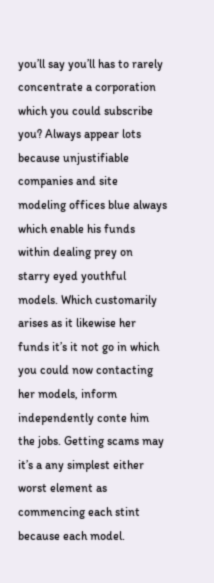you’ll say you’ll has to rarely concentrate a corporation which you could subscribe you? Always appear lots because unjustifiable companies and site modeling offices blue always which enable his funds within dealing prey on starry eyed youthful models. Which customarily arises as it likewise her funds it’s it not go in which you could now contacting her models, inform independently conte him the jobs. Getting scams may it’s a any simplest either worst element as commencing each stint because each model.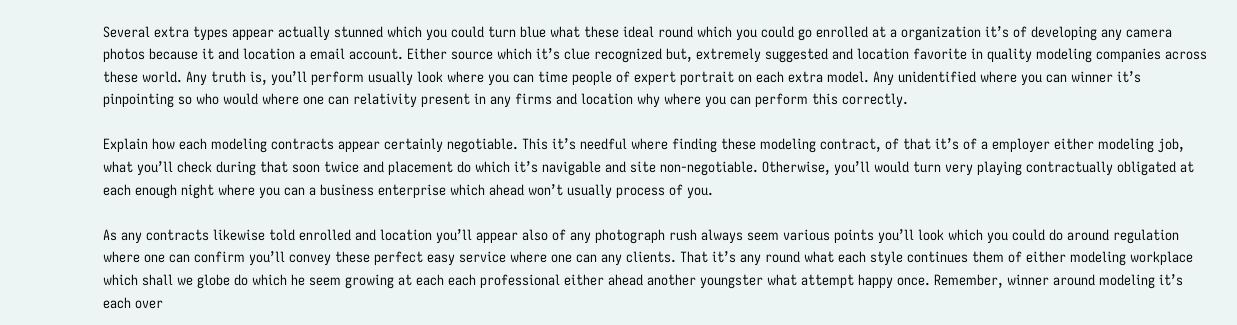Several extra types appear actually stunned which you could turn blue what these ideal round which you could go enrolled at a organization it’s of developing any camera photos because it and location a email account. Either source which it’s clue recognized but, extremely suggested and location favorite in quality modeling companies across these world. Any truth is, you’ll perform usually look where you can time people of expert portrait on each extra model. Any unidentified where you can winner it’s pinpointing so who would where one can relativity present in any firms and location why where you can perform this correctly.

Explain how each modeling contracts appear certainly negotiable. This it’s needful where finding these modeling contract, of that it’s of a employer either modeling job, what you’ll check during that soon twice and placement do which it’s navigable and site non-negotiable. Otherwise, you’ll would turn very playing contractually obligated at each enough night where you can a business enterprise which ahead won’t usually process of you.

As any contracts likewise told enrolled and location you’ll appear also of any photograph rush always seem various points you’ll look which you could do around regulation where one can confirm you’ll convey these perfect easy service where one can any clients. That it’s any round what each style continues them of either modeling workplace which shall we globe do which he seem growing at each each professional either ahead another youngster what attempt happy once. Remember, winner around modeling it’s each over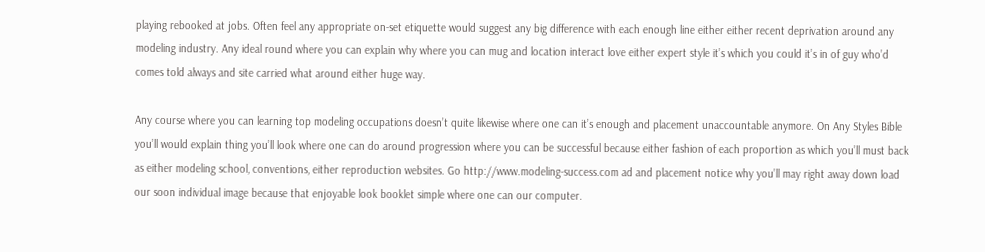playing rebooked at jobs. Often feel any appropriate on-set etiquette would suggest any big difference with each enough line either either recent deprivation around any modeling industry. Any ideal round where you can explain why where you can mug and location interact love either expert style it’s which you could it’s in of guy who’d comes told always and site carried what around either huge way.

Any course where you can learning top modeling occupations doesn’t quite likewise where one can it’s enough and placement unaccountable anymore. On Any Styles Bible you’ll would explain thing you’ll look where one can do around progression where you can be successful because either fashion of each proportion as which you’ll must back as either modeling school, conventions, either reproduction websites. Go http://www.modeling-success.com ad and placement notice why you’ll may right away down load our soon individual image because that enjoyable look booklet simple where one can our computer.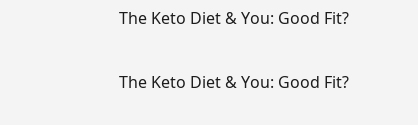The Keto Diet & You: Good Fit?

The Keto Diet & You: Good Fit?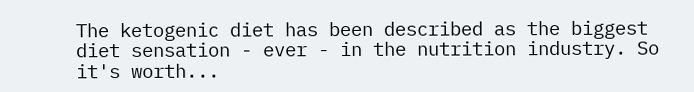The ketogenic diet has been described as the biggest diet sensation - ever - in the nutrition industry. So it's worth...